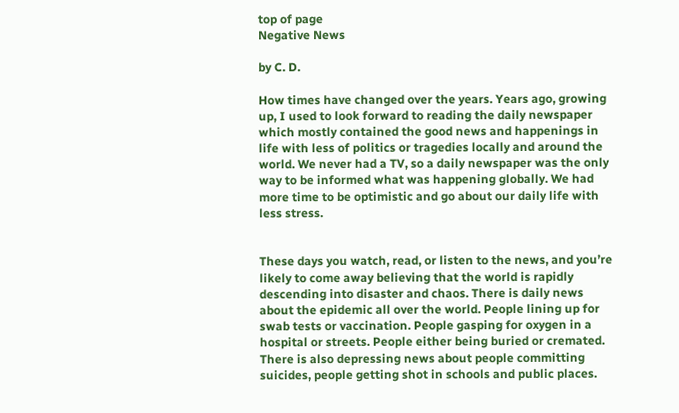top of page
Negative News

by C. D.

How times have changed over the years. Years ago, growing up, I used to look forward to reading the daily newspaper which mostly contained the good news and happenings in life with less of politics or tragedies locally and around the world. We never had a TV, so a daily newspaper was the only way to be informed what was happening globally. We had more time to be optimistic and go about our daily life with less stress.


These days you watch, read, or listen to the news, and you’re likely to come away believing that the world is rapidly descending into disaster and chaos. There is daily news about the epidemic all over the world. People lining up for swab tests or vaccination. People gasping for oxygen in a hospital or streets. People either being buried or cremated.  There is also depressing news about people committing suicides, people getting shot in schools and public places.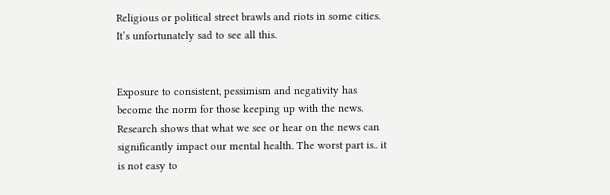Religious or political street brawls and riots in some cities. It’s unfortunately sad to see all this.


Exposure to consistent, pessimism and negativity has become the norm for those keeping up with the news. Research shows that what we see or hear on the news can significantly impact our mental health. The worst part is.. it is not easy to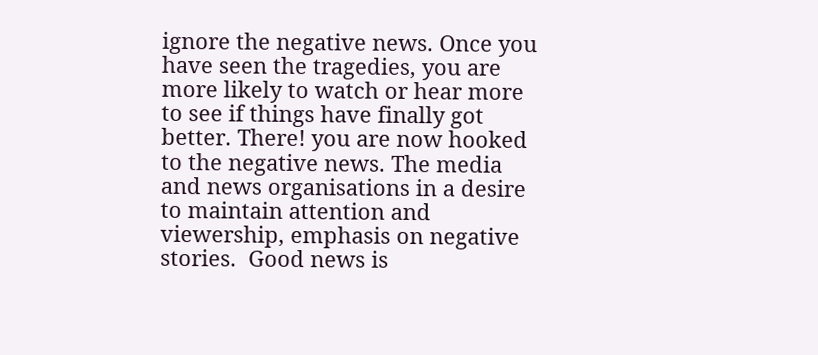ignore the negative news. Once you have seen the tragedies, you are more likely to watch or hear more to see if things have finally got better. There! you are now hooked to the negative news. The media and news organisations in a desire to maintain attention and viewership, emphasis on negative stories.  Good news is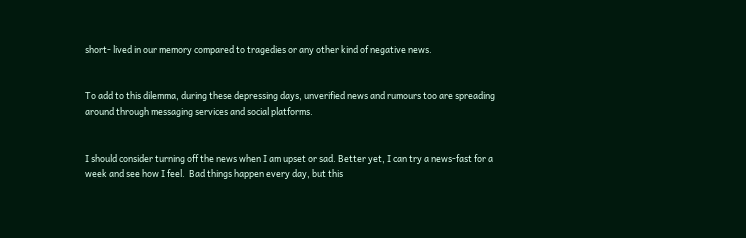short- lived in our memory compared to tragedies or any other kind of negative news.


To add to this dilemma, during these depressing days, unverified news and rumours too are spreading around through messaging services and social platforms.


I should consider turning off the news when I am upset or sad. Better yet, I can try a news-fast for a week and see how I feel.  Bad things happen every day, but this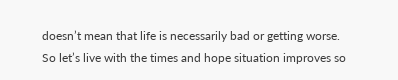doesn’t mean that life is necessarily bad or getting worse. So let’s live with the times and hope situation improves so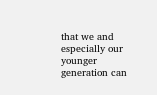that we and especially our younger generation can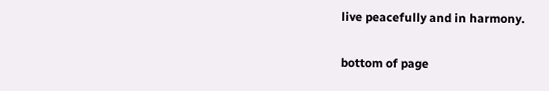live peacefully and in harmony.

bottom of page